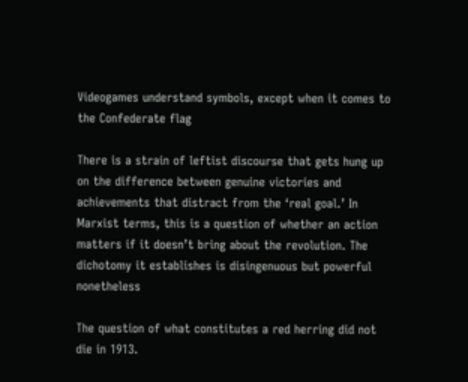Videogames understand symbols, except when it comes to the Confederate flag

There is a strain of leftist discourse that gets hung up on the difference between genuine victories and achievements that distract from the ‘real goal.’ In Marxist terms, this is a question of whether an action matters if it doesn’t bring about the revolution. The dichotomy it establishes is disingenuous but powerful nonetheless

The question of what constitutes a red herring did not die in 1913.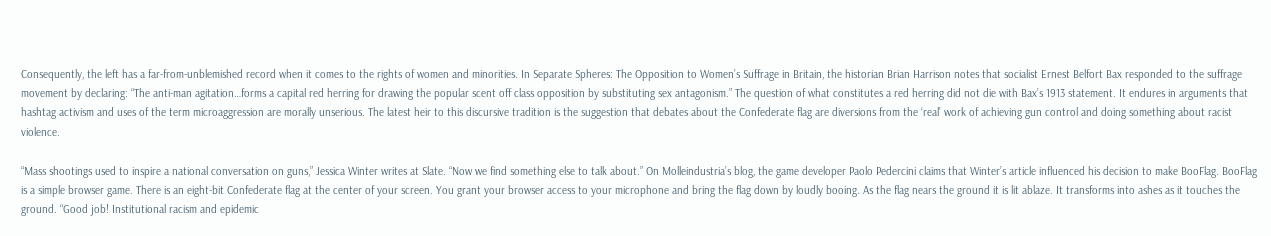Consequently, the left has a far-from-unblemished record when it comes to the rights of women and minorities. In Separate Spheres: The Opposition to Women’s Suffrage in Britain, the historian Brian Harrison notes that socialist Ernest Belfort Bax responded to the suffrage movement by declaring: “The anti-man agitation…forms a capital red herring for drawing the popular scent off class opposition by substituting sex antagonism.” The question of what constitutes a red herring did not die with Bax’s 1913 statement. It endures in arguments that hashtag activism and uses of the term microaggression are morally unserious. The latest heir to this discursive tradition is the suggestion that debates about the Confederate flag are diversions from the ‘real’ work of achieving gun control and doing something about racist violence.

“Mass shootings used to inspire a national conversation on guns,” Jessica Winter writes at Slate. “Now we find something else to talk about.” On Molleindustria’s blog, the game developer Paolo Pedercini claims that Winter’s article influenced his decision to make BooFlag. BooFlag is a simple browser game. There is an eight-bit Confederate flag at the center of your screen. You grant your browser access to your microphone and bring the flag down by loudly booing. As the flag nears the ground it is lit ablaze. It transforms into ashes as it touches the ground. “Good job! Institutional racism and epidemic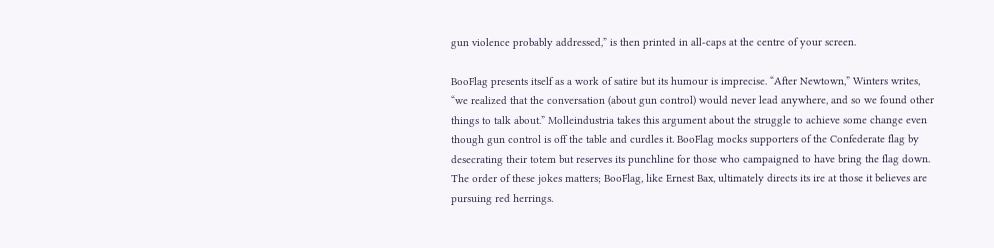gun violence probably addressed,” is then printed in all-caps at the centre of your screen.

BooFlag presents itself as a work of satire but its humour is imprecise. “After Newtown,” Winters writes, “we realized that the conversation (about gun control) would never lead anywhere, and so we found other things to talk about.” Molleindustria takes this argument about the struggle to achieve some change even though gun control is off the table and curdles it. BooFlag mocks supporters of the Confederate flag by desecrating their totem but reserves its punchline for those who campaigned to have bring the flag down. The order of these jokes matters; BooFlag, like Ernest Bax, ultimately directs its ire at those it believes are pursuing red herrings.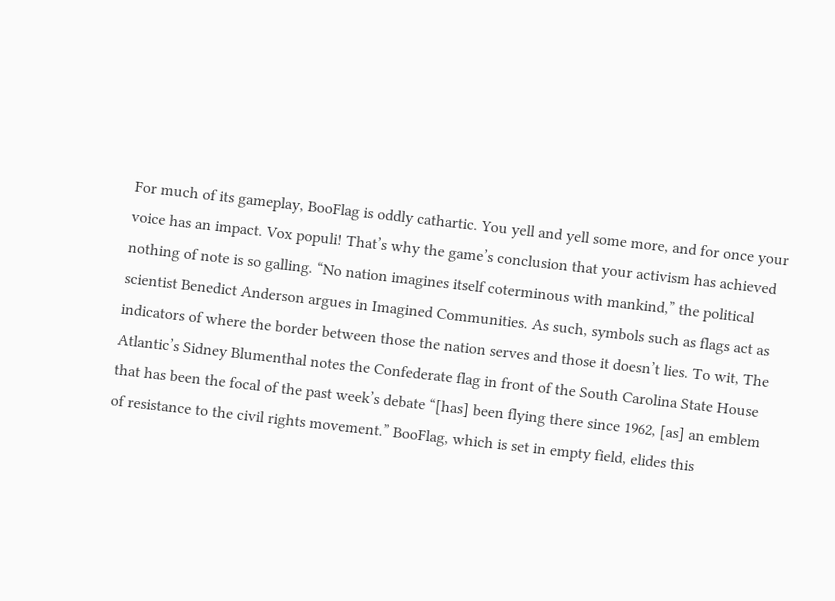For much of its gameplay, BooFlag is oddly cathartic. You yell and yell some more, and for once your voice has an impact. Vox populi! That’s why the game’s conclusion that your activism has achieved nothing of note is so galling. “No nation imagines itself coterminous with mankind,” the political scientist Benedict Anderson argues in Imagined Communities. As such, symbols such as flags act as indicators of where the border between those the nation serves and those it doesn’t lies. To wit, The Atlantic’s Sidney Blumenthal notes the Confederate flag in front of the South Carolina State House that has been the focal of the past week’s debate “[has] been flying there since 1962, [as] an emblem of resistance to the civil rights movement.” BooFlag, which is set in empty field, elides this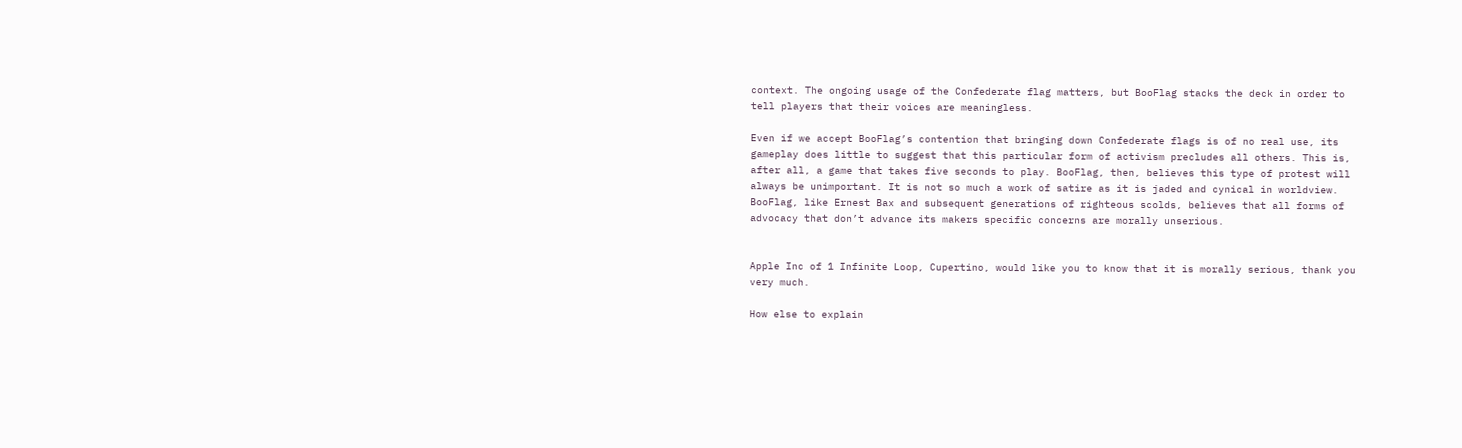context. The ongoing usage of the Confederate flag matters, but BooFlag stacks the deck in order to tell players that their voices are meaningless.

Even if we accept BooFlag’s contention that bringing down Confederate flags is of no real use, its gameplay does little to suggest that this particular form of activism precludes all others. This is, after all, a game that takes five seconds to play. BooFlag, then, believes this type of protest will always be unimportant. It is not so much a work of satire as it is jaded and cynical in worldview. BooFlag, like Ernest Bax and subsequent generations of righteous scolds, believes that all forms of advocacy that don’t advance its makers specific concerns are morally unserious.


Apple Inc of 1 Infinite Loop, Cupertino, would like you to know that it is morally serious, thank you very much.

How else to explain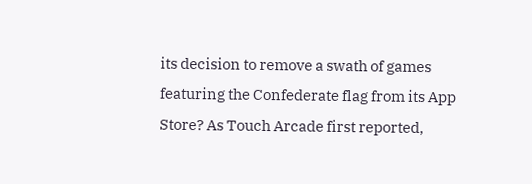its decision to remove a swath of games featuring the Confederate flag from its App Store? As Touch Arcade first reported,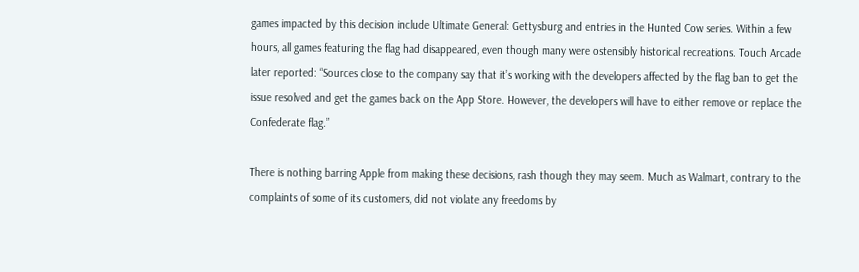games impacted by this decision include Ultimate General: Gettysburg and entries in the Hunted Cow series. Within a few hours, all games featuring the flag had disappeared, even though many were ostensibly historical recreations. Touch Arcade later reported: “Sources close to the company say that it’s working with the developers affected by the flag ban to get the issue resolved and get the games back on the App Store. However, the developers will have to either remove or replace the Confederate flag.”

There is nothing barring Apple from making these decisions, rash though they may seem. Much as Walmart, contrary to the complaints of some of its customers, did not violate any freedoms by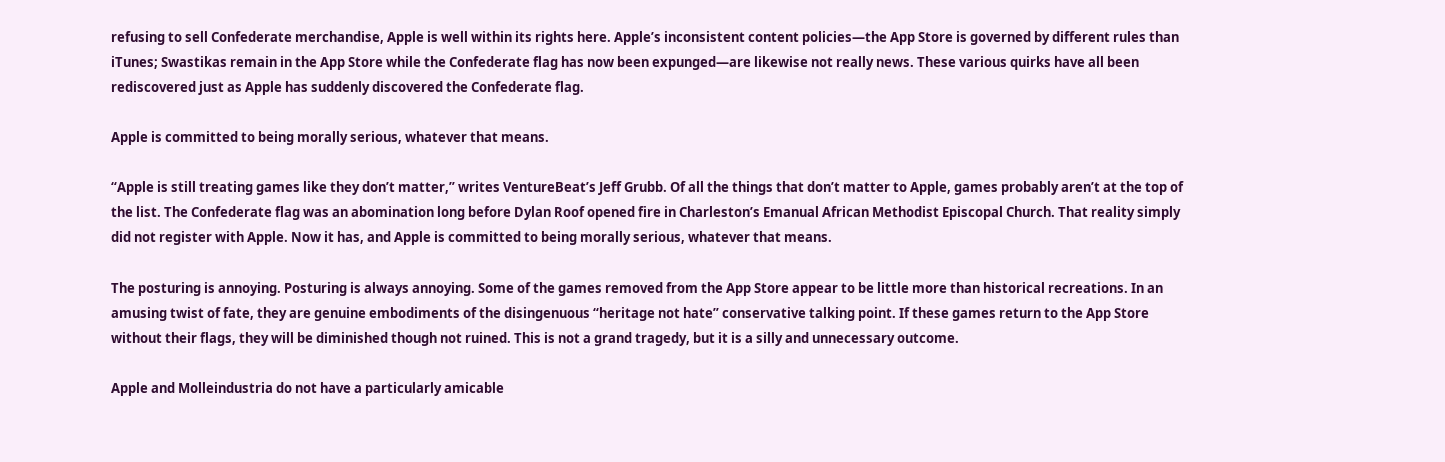refusing to sell Confederate merchandise, Apple is well within its rights here. Apple’s inconsistent content policies—the App Store is governed by different rules than iTunes; Swastikas remain in the App Store while the Confederate flag has now been expunged—are likewise not really news. These various quirks have all been rediscovered just as Apple has suddenly discovered the Confederate flag.

Apple is committed to being morally serious, whatever that means.

“Apple is still treating games like they don’t matter,” writes VentureBeat’s Jeff Grubb. Of all the things that don’t matter to Apple, games probably aren’t at the top of the list. The Confederate flag was an abomination long before Dylan Roof opened fire in Charleston’s Emanual African Methodist Episcopal Church. That reality simply did not register with Apple. Now it has, and Apple is committed to being morally serious, whatever that means.

The posturing is annoying. Posturing is always annoying. Some of the games removed from the App Store appear to be little more than historical recreations. In an amusing twist of fate, they are genuine embodiments of the disingenuous “heritage not hate” conservative talking point. If these games return to the App Store without their flags, they will be diminished though not ruined. This is not a grand tragedy, but it is a silly and unnecessary outcome.

Apple and Molleindustria do not have a particularly amicable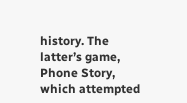history. The latter’s game, Phone Story, which attempted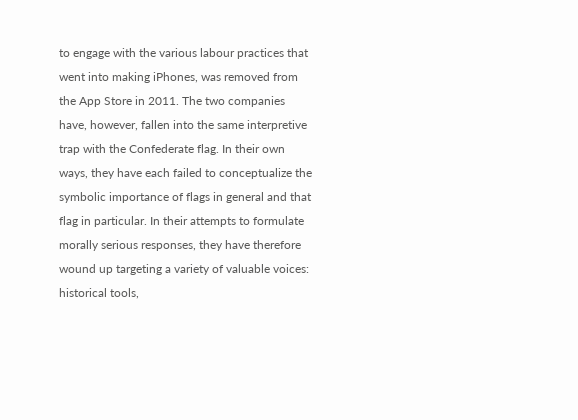to engage with the various labour practices that went into making iPhones, was removed from the App Store in 2011. The two companies have, however, fallen into the same interpretive trap with the Confederate flag. In their own ways, they have each failed to conceptualize the symbolic importance of flags in general and that flag in particular. In their attempts to formulate morally serious responses, they have therefore wound up targeting a variety of valuable voices: historical tools,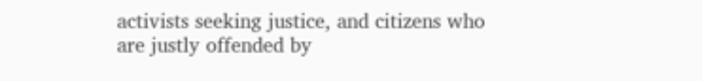activists seeking justice, and citizens who are justly offended by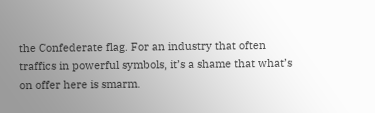the Confederate flag. For an industry that often traffics in powerful symbols, it’s a shame that what’s on offer here is smarm.